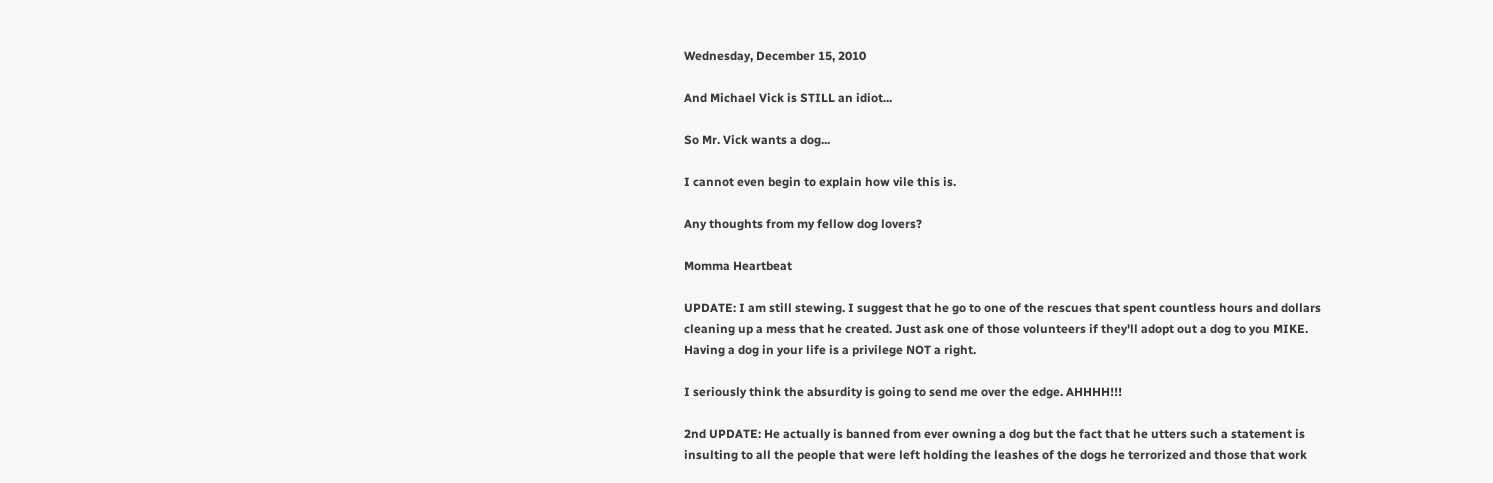Wednesday, December 15, 2010

And Michael Vick is STILL an idiot...

So Mr. Vick wants a dog...

I cannot even begin to explain how vile this is.

Any thoughts from my fellow dog lovers?

Momma Heartbeat

UPDATE: I am still stewing. I suggest that he go to one of the rescues that spent countless hours and dollars cleaning up a mess that he created. Just ask one of those volunteers if they'll adopt out a dog to you MIKE. Having a dog in your life is a privilege NOT a right.

I seriously think the absurdity is going to send me over the edge. AHHHH!!!

2nd UPDATE: He actually is banned from ever owning a dog but the fact that he utters such a statement is insulting to all the people that were left holding the leashes of the dogs he terrorized and those that work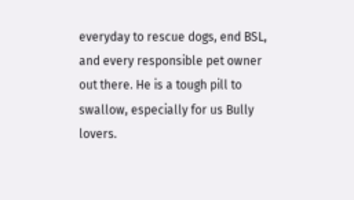everyday to rescue dogs, end BSL, and every responsible pet owner out there. He is a tough pill to swallow, especially for us Bully lovers.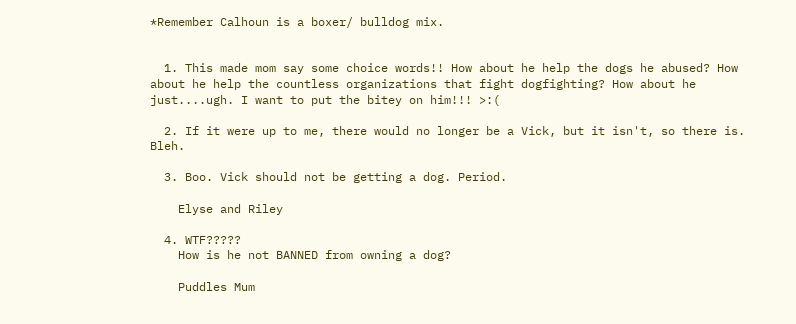*Remember Calhoun is a boxer/ bulldog mix.


  1. This made mom say some choice words!! How about he help the dogs he abused? How about he help the countless organizations that fight dogfighting? How about he just....ugh. I want to put the bitey on him!!! >:(

  2. If it were up to me, there would no longer be a Vick, but it isn't, so there is. Bleh.

  3. Boo. Vick should not be getting a dog. Period.

    Elyse and Riley

  4. WTF?????
    How is he not BANNED from owning a dog?

    Puddles Mum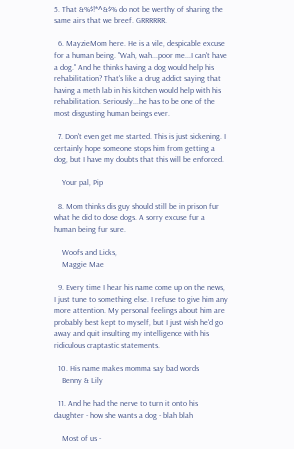5. That &%$!*^&$% do not be werthy of sharing the same airs that we breef. GRRRRRR.

  6. MayzieMom here. He is a vile, despicable excuse for a human being. "Wah, wah...poor me...I can't have a dog." And he thinks having a dog would help his rehabilitation? That's like a drug addict saying that having a meth lab in his kitchen would help with his rehabilitation. Seriously...he has to be one of the most disgusting human beings ever.

  7. Don't even get me started. This is just sickening. I certainly hope someone stops him from getting a dog, but I have my doubts that this will be enforced.

    Your pal, Pip

  8. Mom thinks dis guy should still be in prison fur what he did to dose dogs. A sorry excuse fur a human being fur sure.

    Woofs and Licks,
    Maggie Mae

  9. Every time I hear his name come up on the news, I just tune to something else. I refuse to give him any more attention. My personal feelings about him are probably best kept to myself, but I just wish he'd go away and quit insulting my intelligence with his ridiculous craptastic statements.

  10. His name makes momma say bad words
    Benny & Lily

  11. And he had the nerve to turn it onto his daughter - how she wants a dog - blah blah

    Most of us -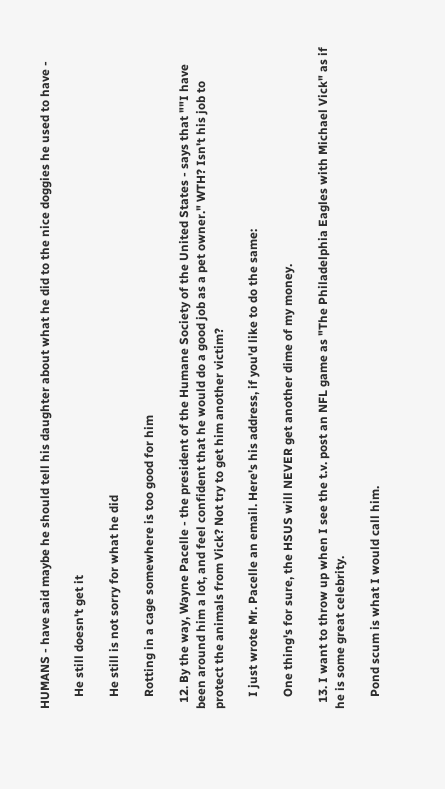HUMANS - have said maybe he should tell his daughter about what he did to the nice doggies he used to have -

    He still doesn't get it

    He still is not sorry for what he did

    Rotting in a cage somewhere is too good for him

  12. By the way, Wayne Pacelle - the president of the Humane Society of the United States - says that ""I have been around him a lot, and feel confident that he would do a good job as a pet owner." WTH? Isn't his job to protect the animals from Vick? Not try to get him another victim?

    I just wrote Mr. Pacelle an email. Here's his address, if you'd like to do the same:

    One thing's for sure, the HSUS will NEVER get another dime of my money.

  13. I want to throw up when I see the t.v. post an NFL game as "The Philadelphia Eagles with Michael Vick" as if he is some great celebrity.

    Pond scum is what I would call him.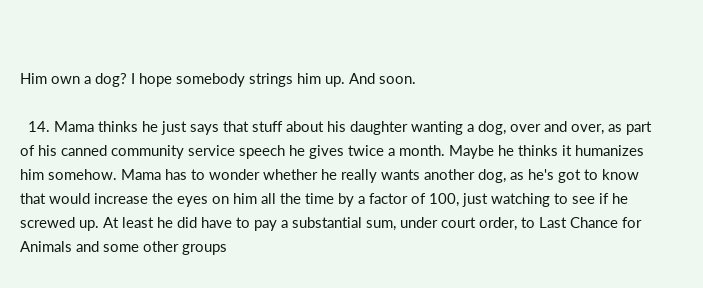Him own a dog? I hope somebody strings him up. And soon.

  14. Mama thinks he just says that stuff about his daughter wanting a dog, over and over, as part of his canned community service speech he gives twice a month. Maybe he thinks it humanizes him somehow. Mama has to wonder whether he really wants another dog, as he's got to know that would increase the eyes on him all the time by a factor of 100, just watching to see if he screwed up. At least he did have to pay a substantial sum, under court order, to Last Chance for Animals and some other groups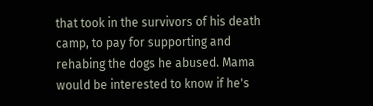that took in the survivors of his death camp, to pay for supporting and rehabing the dogs he abused. Mama would be interested to know if he's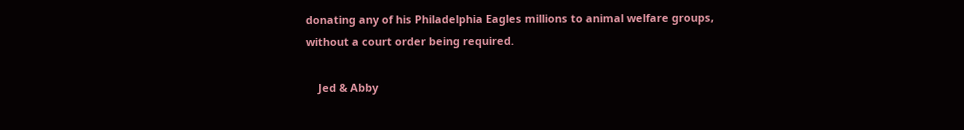donating any of his Philadelphia Eagles millions to animal welfare groups, without a court order being required.

    Jed & Abby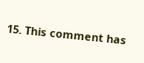15. This comment has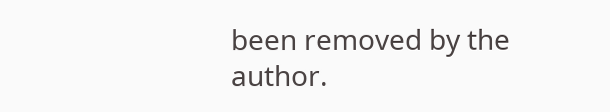been removed by the author.